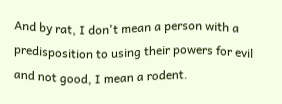And by rat, I don't mean a person with a predisposition to using their powers for evil and not good, I mean a rodent.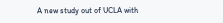A new study out of UCLA with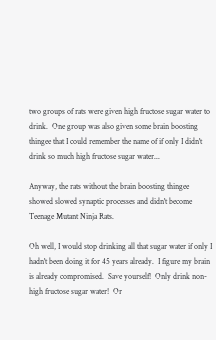two groups of rats were given high fructose sugar water to drink.  One group was also given some brain boosting thingee that I could remember the name of if only I didn't drink so much high fructose sugar water...

Anyway, the rats without the brain boosting thingee showed slowed synaptic processes and didn't become Teenage Mutant Ninja Rats.

Oh well, I would stop drinking all that sugar water if only I hadn't been doing it for 45 years already.  I figure my brain is already compromised.  Save yourself!  Only drink non-high fructose sugar water!  Or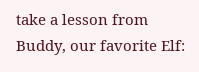take a lesson from Buddy, our favorite Elf: